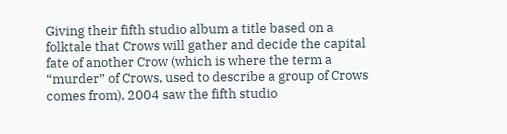Giving their fifth studio album a title based on a folktale that Crows will gather and decide the capital fate of another Crow (which is where the term a “murder” of Crows, used to describe a group of Crows comes from), 2004 saw the fifth studio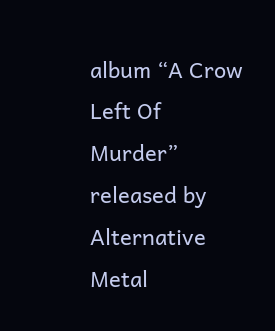album “A Crow Left Of Murder” released by Alternative Metal